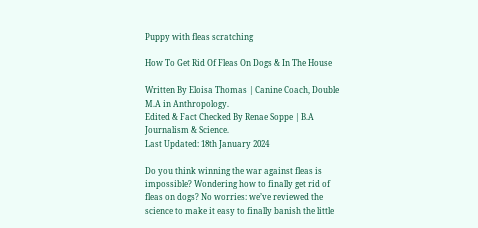Puppy with fleas scratching

How To Get Rid Of Fleas On Dogs & In The House

Written By Eloisa Thomas | Canine Coach, Double M.A in Anthropology.
Edited & Fact Checked By Renae Soppe | B.A Journalism & Science.
Last Updated: 18th January 2024

Do you think winning the war against fleas is impossible? Wondering how to finally get rid of fleas on dogs? No worries: we’ve reviewed the science to make it easy to finally banish the little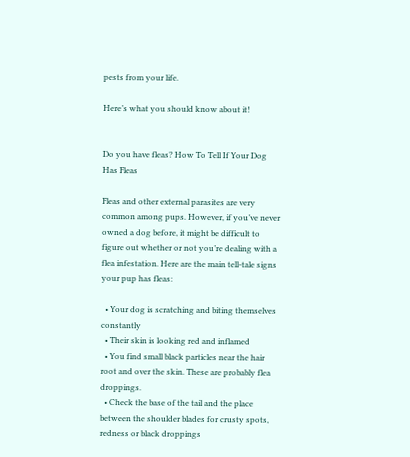pests from your life.

Here’s what you should know about it!


Do you have fleas? How To Tell If Your Dog Has Fleas

Fleas and other external parasites are very common among pups. However, if you’ve never owned a dog before, it might be difficult to figure out whether or not you’re dealing with a flea infestation. Here are the main tell-tale signs your pup has fleas:

  • Your dog is scratching and biting themselves constantly
  • Their skin is looking red and inflamed
  • You find small black particles near the hair root and over the skin. These are probably flea droppings.
  • Check the base of the tail and the place between the shoulder blades for crusty spots, redness or black droppings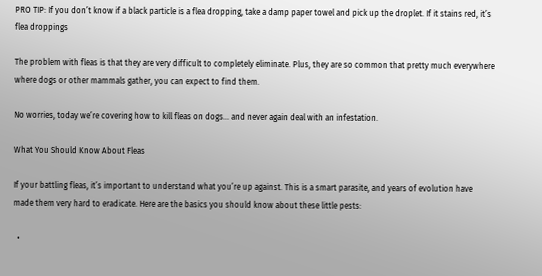PRO TIP: If you don’t know if a black particle is a flea dropping, take a damp paper towel and pick up the droplet. If it stains red, it’s flea droppings

The problem with fleas is that they are very difficult to completely eliminate. Plus, they are so common that pretty much everywhere where dogs or other mammals gather, you can expect to find them.

No worries, today we’re covering how to kill fleas on dogs… and never again deal with an infestation.

What You Should Know About Fleas

If your battling fleas, it’s important to understand what you’re up against. This is a smart parasite, and years of evolution have made them very hard to eradicate. Here are the basics you should know about these little pests:

  •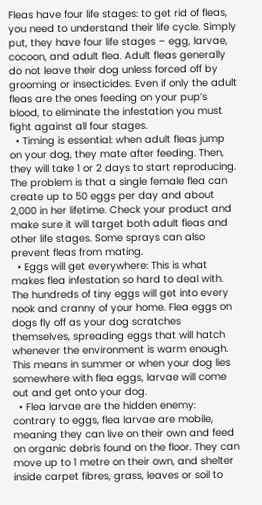Fleas have four life stages: to get rid of fleas, you need to understand their life cycle. Simply put, they have four life stages – egg, larvae, cocoon, and adult flea. Adult fleas generally do not leave their dog unless forced off by grooming or insecticides. Even if only the adult fleas are the ones feeding on your pup’s blood, to eliminate the infestation you must fight against all four stages.
  • Timing is essential: when adult fleas jump on your dog, they mate after feeding. Then, they will take 1 or 2 days to start reproducing.  The problem is that a single female flea can create up to 50 eggs per day and about 2,000 in her lifetime. Check your product and make sure it will target both adult fleas and other life stages. Some sprays can also prevent fleas from mating.
  • Eggs will get everywhere: This is what makes flea infestation so hard to deal with. The hundreds of tiny eggs will get into every nook and cranny of your home. Flea eggs on dogs fly off as your dog scratches themselves, spreading eggs that will hatch whenever the environment is warm enough. This means in summer or when your dog lies somewhere with flea eggs, larvae will come out and get onto your dog.
  • Flea larvae are the hidden enemy: contrary to eggs, flea larvae are mobile, meaning they can live on their own and feed on organic debris found on the floor. They can move up to 1 metre on their own, and shelter inside carpet fibres, grass, leaves or soil to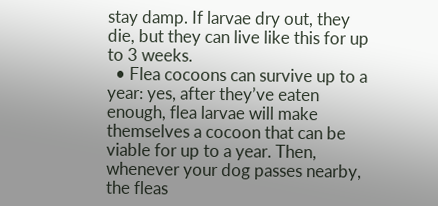stay damp. If larvae dry out, they die, but they can live like this for up to 3 weeks.
  • Flea cocoons can survive up to a year: yes, after they’ve eaten enough, flea larvae will make themselves a cocoon that can be viable for up to a year. Then, whenever your dog passes nearby, the fleas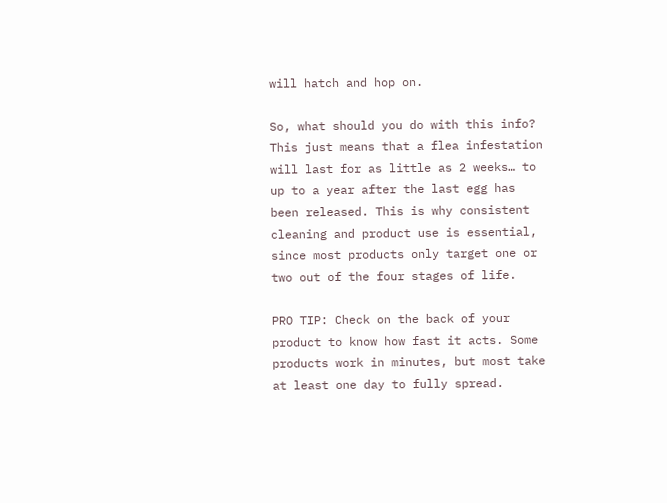will hatch and hop on.

So, what should you do with this info? This just means that a flea infestation will last for as little as 2 weeks… to up to a year after the last egg has been released. This is why consistent cleaning and product use is essential, since most products only target one or two out of the four stages of life.

PRO TIP: Check on the back of your product to know how fast it acts. Some products work in minutes, but most take at least one day to fully spread.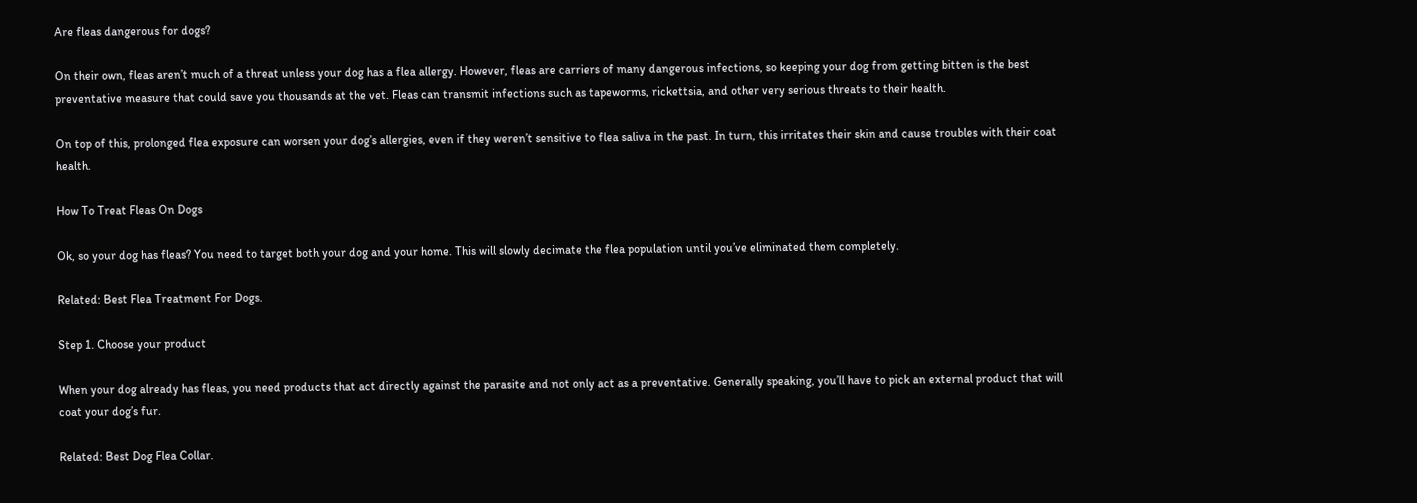Are fleas dangerous for dogs?

On their own, fleas aren’t much of a threat unless your dog has a flea allergy. However, fleas are carriers of many dangerous infections, so keeping your dog from getting bitten is the best preventative measure that could save you thousands at the vet. Fleas can transmit infections such as tapeworms, rickettsia, and other very serious threats to their health.

On top of this, prolonged flea exposure can worsen your dog’s allergies, even if they weren’t sensitive to flea saliva in the past. In turn, this irritates their skin and cause troubles with their coat health.

How To Treat Fleas On Dogs

Ok, so your dog has fleas? You need to target both your dog and your home. This will slowly decimate the flea population until you’ve eliminated them completely.

Related: Best Flea Treatment For Dogs.

Step 1. Choose your product

When your dog already has fleas, you need products that act directly against the parasite and not only act as a preventative. Generally speaking, you’ll have to pick an external product that will coat your dog’s fur.

Related: Best Dog Flea Collar.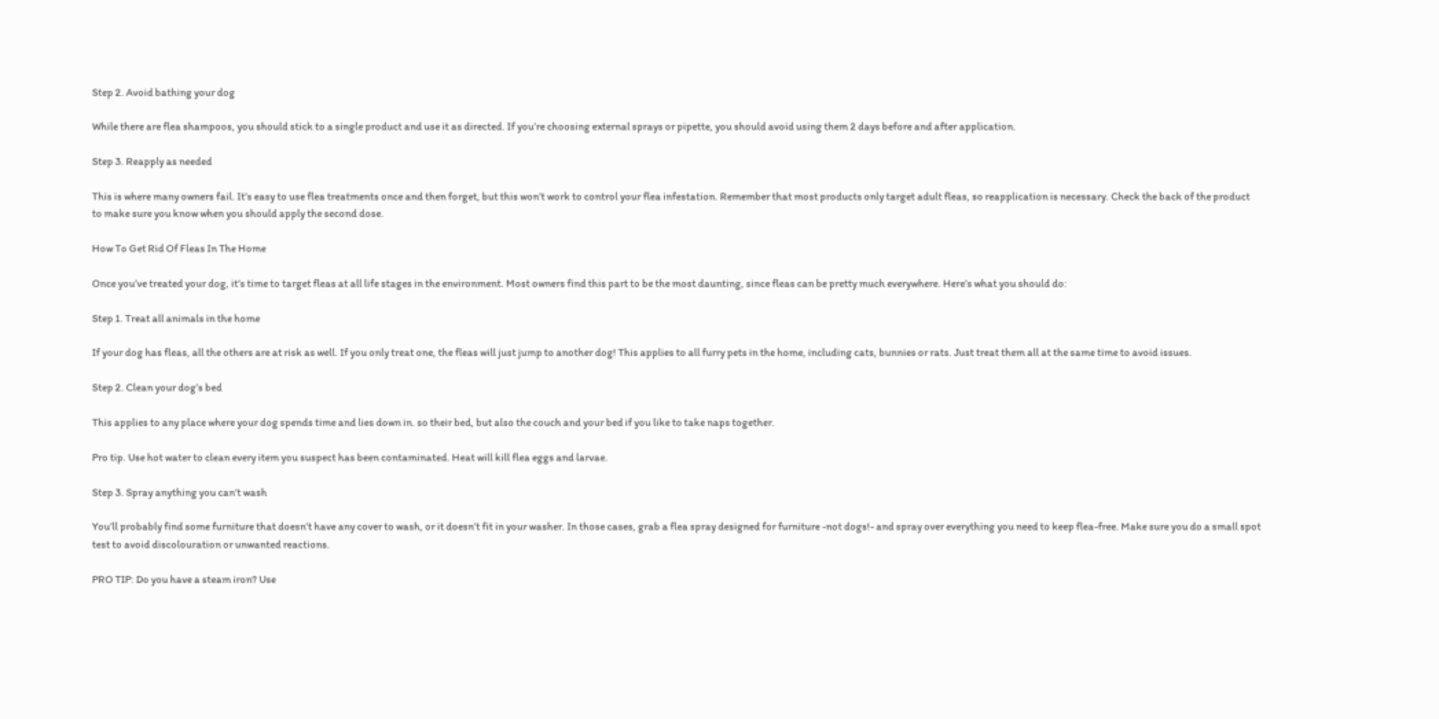Step 2. Avoid bathing your dog

While there are flea shampoos, you should stick to a single product and use it as directed. If you’re choosing external sprays or pipette, you should avoid using them 2 days before and after application.

Step 3. Reapply as needed

This is where many owners fail. It’s easy to use flea treatments once and then forget, but this won’t work to control your flea infestation. Remember that most products only target adult fleas, so reapplication is necessary. Check the back of the product to make sure you know when you should apply the second dose.

How To Get Rid Of Fleas In The Home

Once you’ve treated your dog, it’s time to target fleas at all life stages in the environment. Most owners find this part to be the most daunting, since fleas can be pretty much everywhere. Here’s what you should do:

Step 1. Treat all animals in the home

If your dog has fleas, all the others are at risk as well. If you only treat one, the fleas will just jump to another dog! This applies to all furry pets in the home, including cats, bunnies or rats. Just treat them all at the same time to avoid issues.

Step 2. Clean your dog’s bed

This applies to any place where your dog spends time and lies down in. so their bed, but also the couch and your bed if you like to take naps together.

Pro tip. Use hot water to clean every item you suspect has been contaminated. Heat will kill flea eggs and larvae.

Step 3. Spray anything you can’t wash

You’ll probably find some furniture that doesn’t have any cover to wash, or it doesn’t fit in your washer. In those cases, grab a flea spray designed for furniture -not dogs!- and spray over everything you need to keep flea-free. Make sure you do a small spot test to avoid discolouration or unwanted reactions.

PRO TIP: Do you have a steam iron? Use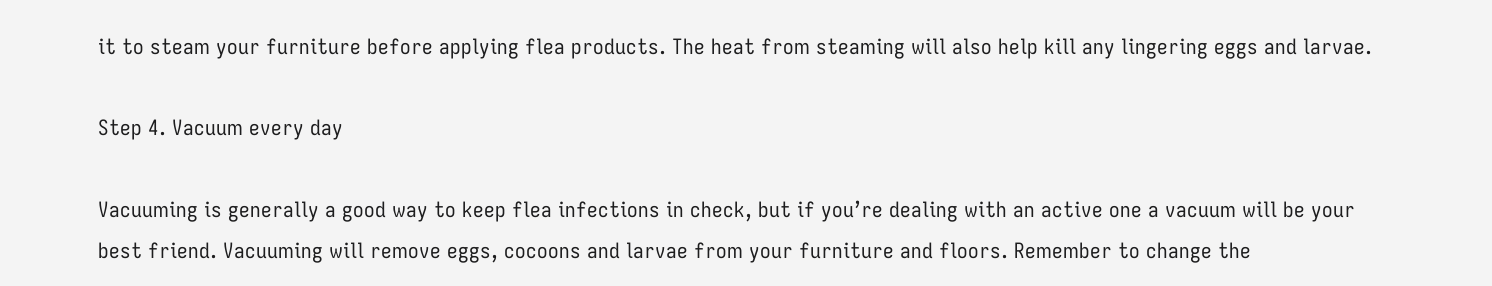it to steam your furniture before applying flea products. The heat from steaming will also help kill any lingering eggs and larvae.

Step 4. Vacuum every day

Vacuuming is generally a good way to keep flea infections in check, but if you’re dealing with an active one a vacuum will be your best friend. Vacuuming will remove eggs, cocoons and larvae from your furniture and floors. Remember to change the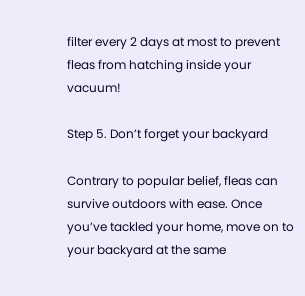filter every 2 days at most to prevent fleas from hatching inside your vacuum!

Step 5. Don’t forget your backyard

Contrary to popular belief, fleas can survive outdoors with ease. Once you’ve tackled your home, move on to your backyard at the same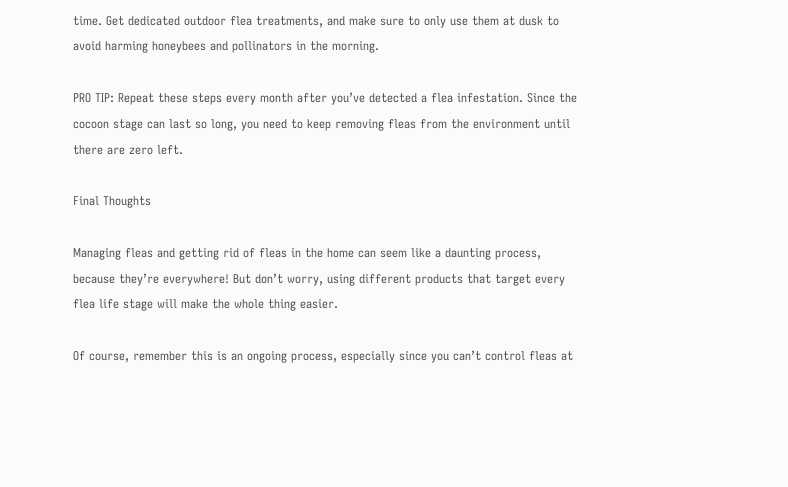time. Get dedicated outdoor flea treatments, and make sure to only use them at dusk to avoid harming honeybees and pollinators in the morning.

PRO TIP: Repeat these steps every month after you’ve detected a flea infestation. Since the cocoon stage can last so long, you need to keep removing fleas from the environment until there are zero left.

Final Thoughts

Managing fleas and getting rid of fleas in the home can seem like a daunting process, because they’re everywhere! But don’t worry, using different products that target every flea life stage will make the whole thing easier.

Of course, remember this is an ongoing process, especially since you can’t control fleas at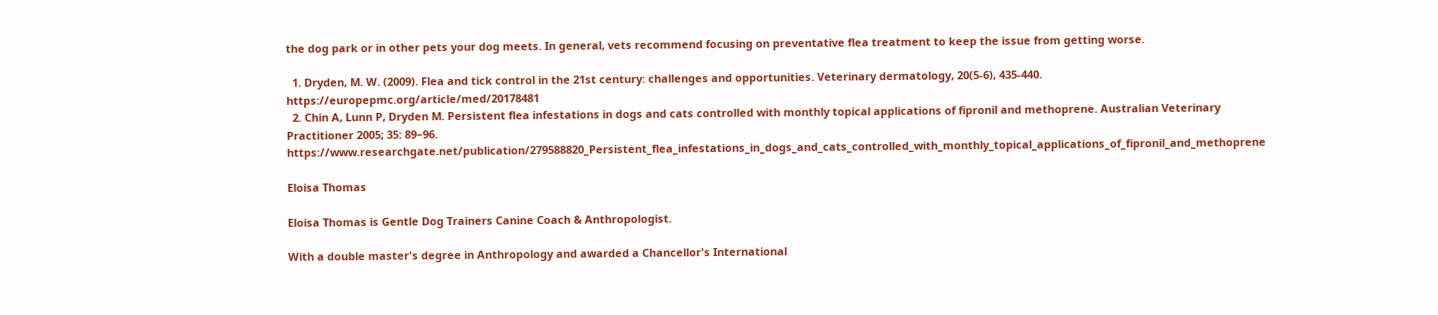the dog park or in other pets your dog meets. In general, vets recommend focusing on preventative flea treatment to keep the issue from getting worse.

  1. Dryden, M. W. (2009). Flea and tick control in the 21st century: challenges and opportunities. Veterinary dermatology, 20(5‐6), 435-440. https://europepmc.org/article/med/20178481
  2. Chin A, Lunn P, Dryden M. Persistent flea infestations in dogs and cats controlled with monthly topical applications of fipronil and methoprene. Australian Veterinary Practitioner 2005; 35: 89–96. https://www.researchgate.net/publication/279588820_Persistent_flea_infestations_in_dogs_and_cats_controlled_with_monthly_topical_applications_of_fipronil_and_methoprene

Eloisa Thomas

Eloisa Thomas is Gentle Dog Trainers Canine Coach & Anthropologist.

With a double master's degree in Anthropology and awarded a Chancellor's International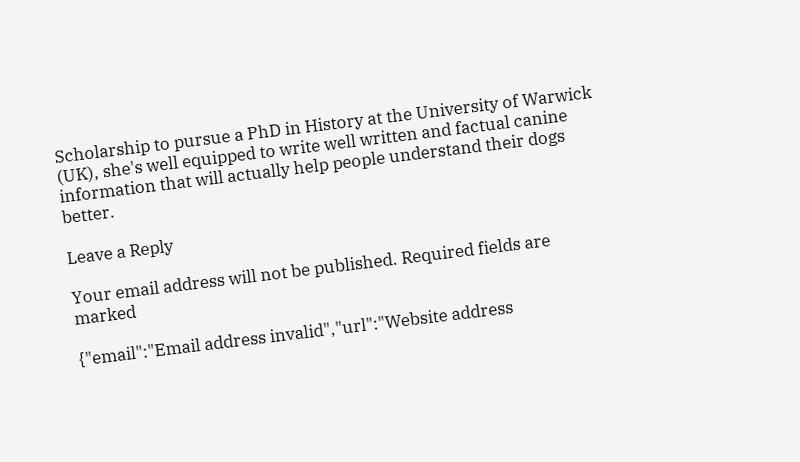Scholarship to pursue a PhD in History at the University of Warwick (UK), she's well equipped to write well written and factual canine information that will actually help people understand their dogs better.

Leave a Reply

Your email address will not be published. Required fields are marked

{"email":"Email address invalid","url":"Website address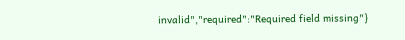invalid","required":"Required field missing"}